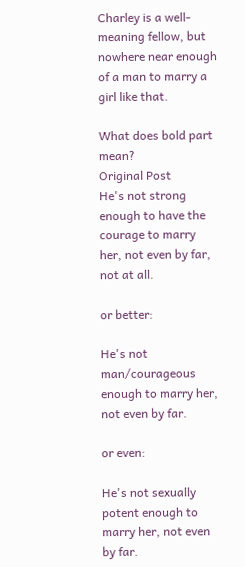Charley is a well-meaning fellow, but nowhere near enough of a man to marry a girl like that.

What does bold part mean?
Original Post
He's not strong enough to have the courage to marry her, not even by far, not at all.

or better:

He's not man/courageous enough to marry her, not even by far.

or even:

He's not sexually potent enough to marry her, not even by far.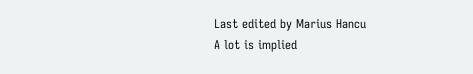Last edited by Marius Hancu
A lot is implied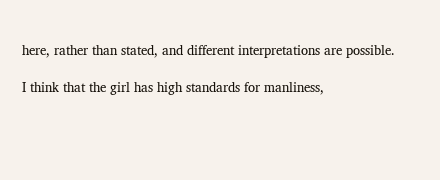here, rather than stated, and different interpretations are possible.

I think that the girl has high standards for manliness,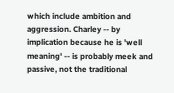which include ambition and aggression. Charley -- by implication because he is 'well meaning' -- is probably meek and passive, not the traditional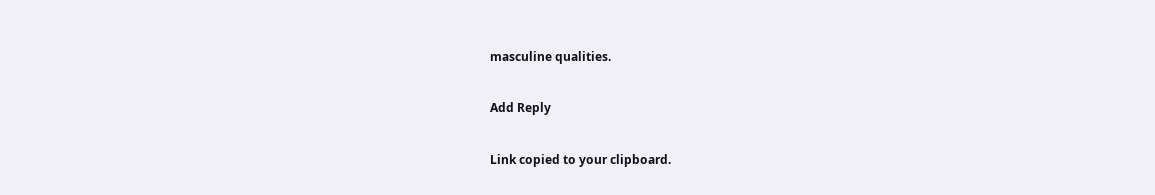masculine qualities.

Add Reply

Link copied to your clipboard.